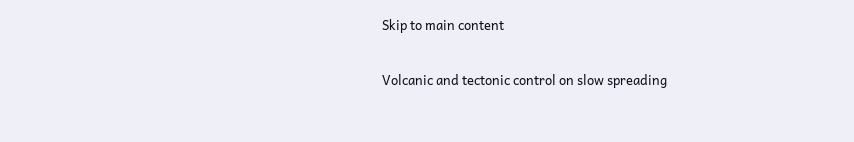Skip to main content

Volcanic and tectonic control on slow spreading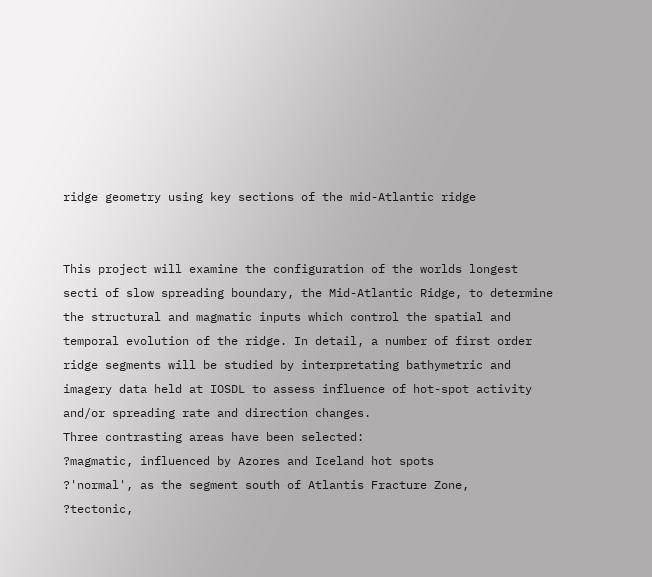ridge geometry using key sections of the mid-Atlantic ridge


This project will examine the configuration of the worlds longest secti of slow spreading boundary, the Mid-Atlantic Ridge, to determine the structural and magmatic inputs which control the spatial and temporal evolution of the ridge. In detail, a number of first order ridge segments will be studied by interpretating bathymetric and imagery data held at IOSDL to assess influence of hot-spot activity and/or spreading rate and direction changes.
Three contrasting areas have been selected:
?magmatic, influenced by Azores and Iceland hot spots
?'normal', as the segment south of Atlantis Fracture Zone,
?tectonic,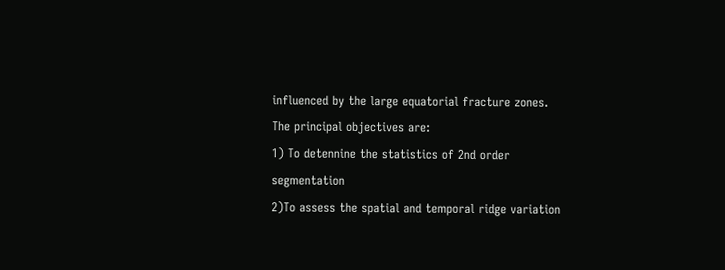influenced by the large equatorial fracture zones. The principal objectives are:
1) To detennine the statistics of 2nd order segmentation
2)To assess the spatial and temporal ridge variation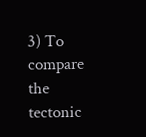3) To compare the tectonic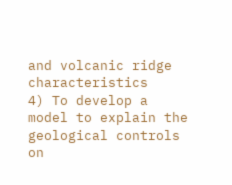and volcanic ridge characteristics
4) To develop a model to explain the geological controls on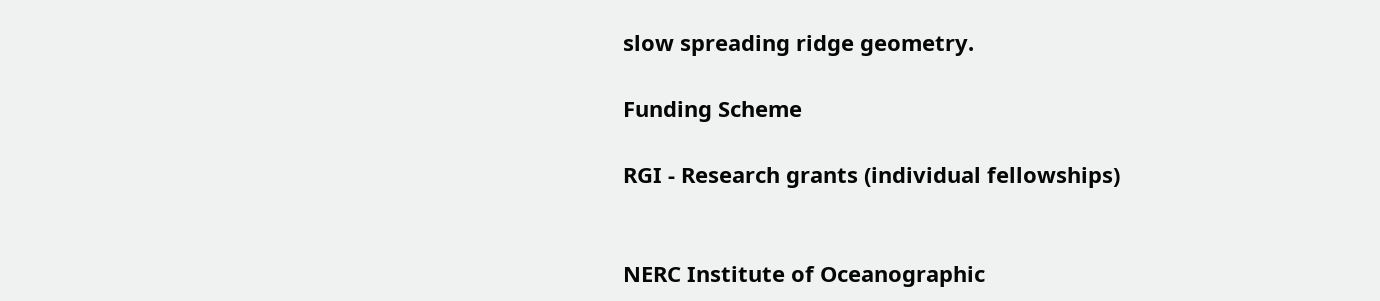slow spreading ridge geometry.

Funding Scheme

RGI - Research grants (individual fellowships)


NERC Institute of Oceanographic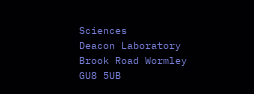Sciences
Deacon Laboratory Brook Road Wormley
GU8 5UB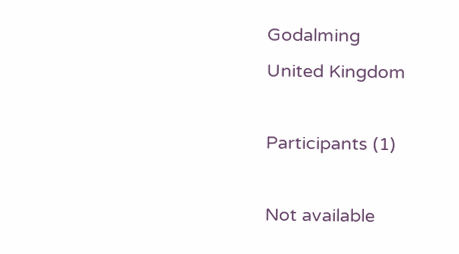Godalming
United Kingdom

Participants (1)

Not available